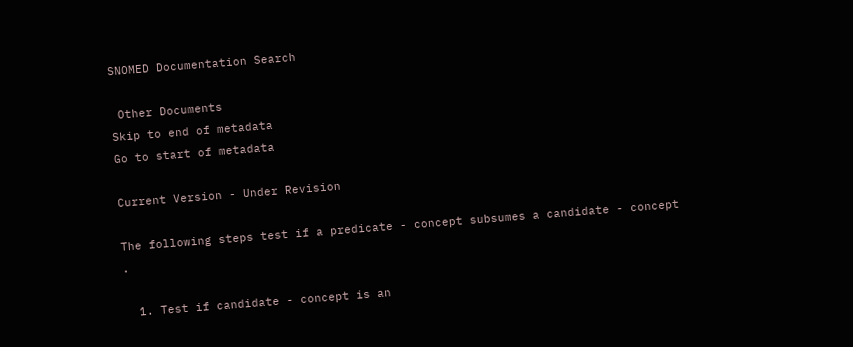SNOMED Documentation Search

 Other Documents
Skip to end of metadata
Go to start of metadata

Current Version - Under Revision

The following steps test if a predicate - concept subsumes a candidate - concept .

  1. Test if candidate - concept is an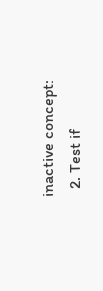inactive concept:
  2. Test if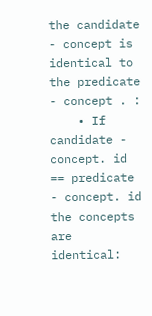the candidate - concept is identical to the predicate - concept . :
    • If candidate - concept. id == predicate - concept. id the concepts are identical: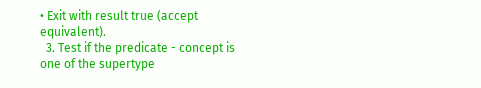• Exit with result true (accept equivalent).
  3. Test if the predicate - concept is one of the supertype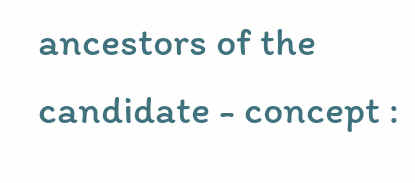ancestors of the candidate - concept :